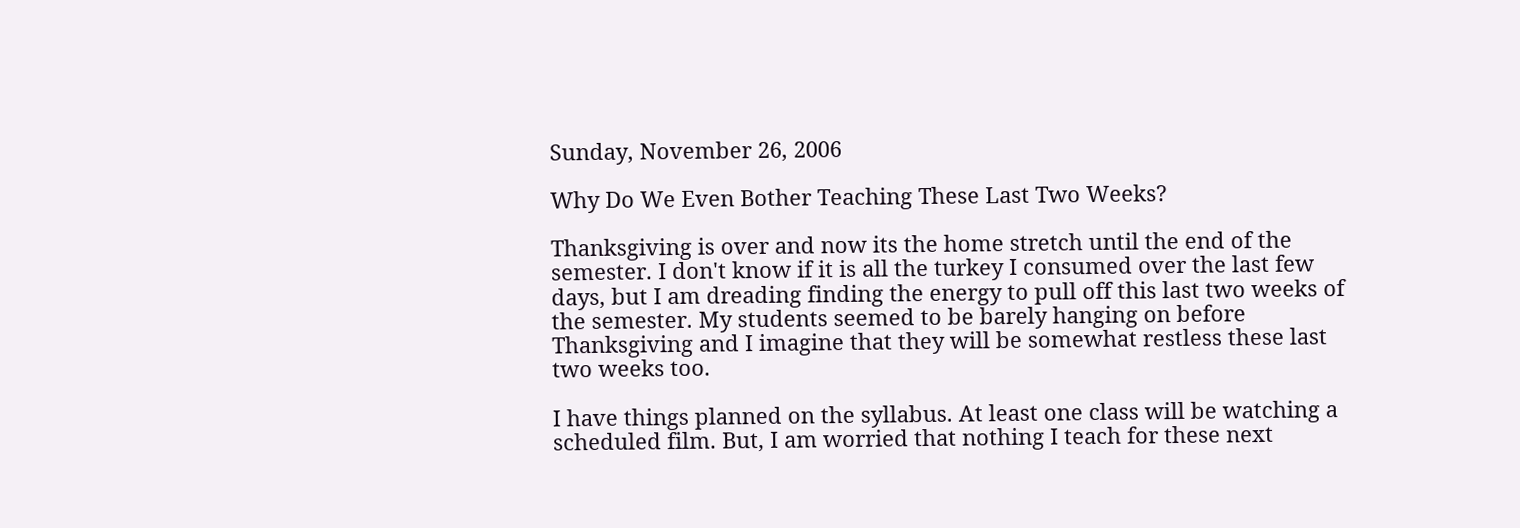Sunday, November 26, 2006

Why Do We Even Bother Teaching These Last Two Weeks?

Thanksgiving is over and now its the home stretch until the end of the semester. I don't know if it is all the turkey I consumed over the last few days, but I am dreading finding the energy to pull off this last two weeks of the semester. My students seemed to be barely hanging on before Thanksgiving and I imagine that they will be somewhat restless these last two weeks too.

I have things planned on the syllabus. At least one class will be watching a scheduled film. But, I am worried that nothing I teach for these next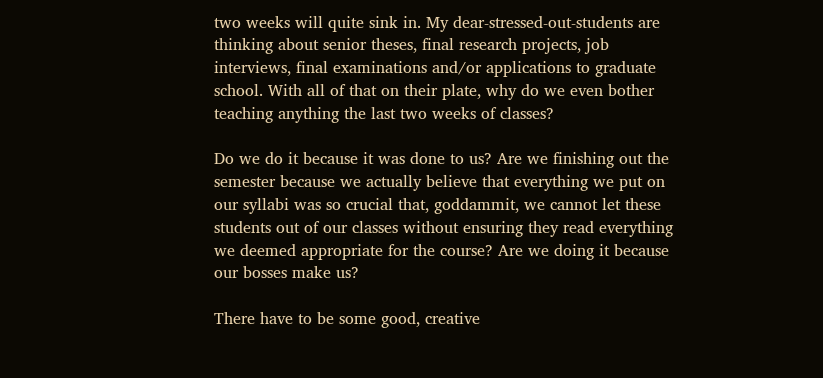two weeks will quite sink in. My dear-stressed-out-students are thinking about senior theses, final research projects, job interviews, final examinations and/or applications to graduate school. With all of that on their plate, why do we even bother teaching anything the last two weeks of classes?

Do we do it because it was done to us? Are we finishing out the semester because we actually believe that everything we put on our syllabi was so crucial that, goddammit, we cannot let these students out of our classes without ensuring they read everything we deemed appropriate for the course? Are we doing it because our bosses make us?

There have to be some good, creative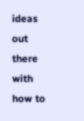ideas out there with how to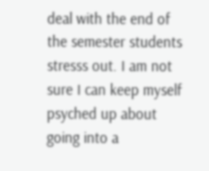deal with the end of the semester students stresss out. I am not sure I can keep myself psyched up about going into a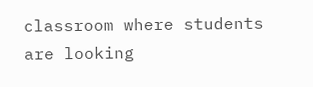classroom where students are looking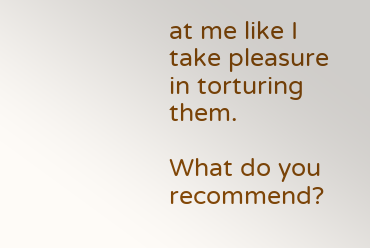at me like I take pleasure in torturing them.

What do you recommend?